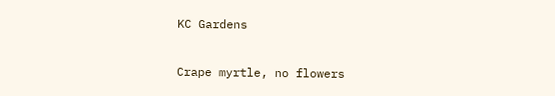KC Gardens

Crape myrtle, no flowers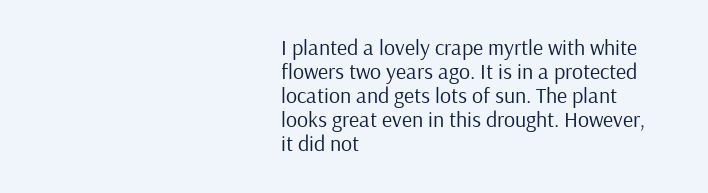I planted a lovely crape myrtle with white flowers two years ago. It is in a protected location and gets lots of sun. The plant looks great even in this drought. However, it did not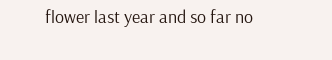flower last year and so far no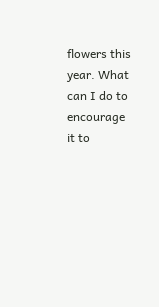flowers this year. What can I do to encourage it to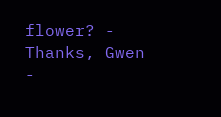flower? - Thanks, Gwen -